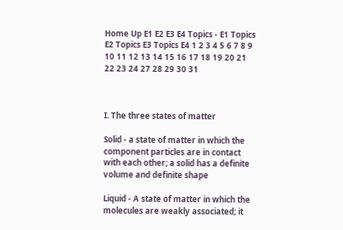Home Up E1 E2 E3 E4 Topics - E1 Topics E2 Topics E3 Topics E4 1 2 3 4 5 6 7 8 9 10 11 12 13 14 15 16 17 18 19 20 21 22 23 24 27 28 29 30 31



I. The three states of matter

Solid - a state of matter in which the component particles are in contact with each other; a solid has a definite volume and definite shape

Liquid - A state of matter in which the molecules are weakly associated; it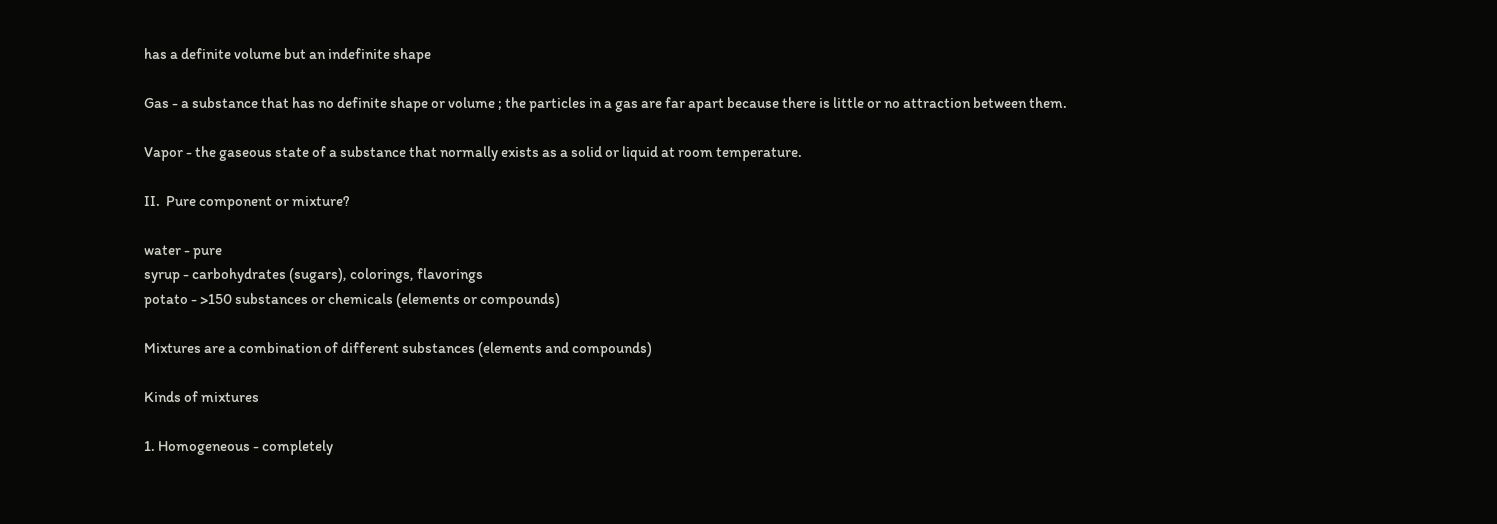has a definite volume but an indefinite shape

Gas - a substance that has no definite shape or volume ; the particles in a gas are far apart because there is little or no attraction between them.

Vapor - the gaseous state of a substance that normally exists as a solid or liquid at room temperature.

II.  Pure component or mixture?

water - pure
syrup - carbohydrates (sugars), colorings, flavorings
potato - >150 substances or chemicals (elements or compounds)

Mixtures are a combination of different substances (elements and compounds)

Kinds of mixtures

1. Homogeneous - completely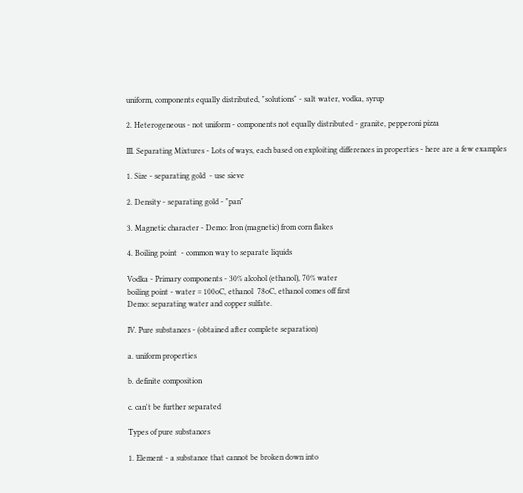uniform, components equally distributed, "solutions" - salt water, vodka, syrup

2. Heterogeneous - not uniform - components not equally distributed - granite, pepperoni pizza

III. Separating Mixtures - Lots of ways, each based on exploiting differences in properties - here are a few examples

1. Size - separating gold  - use sieve

2. Density - separating gold - "pan"

3. Magnetic character - Demo: Iron (magnetic) from corn flakes

4. Boiling point  - common way to separate liquids

Vodka - Primary components - 30% alcohol (ethanol), 70% water
boiling point - water = 100oC, ethanol  78oC, ethanol comes off first
Demo: separating water and copper sulfate.

IV. Pure substances - (obtained after complete separation)

a. uniform properties

b. definite composition

c. can't be further separated

Types of pure substances

1. Element - a substance that cannot be broken down into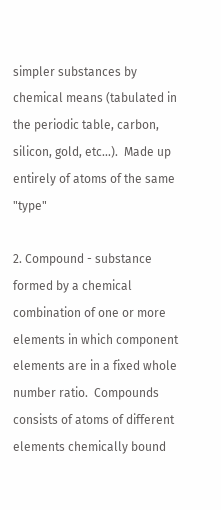simpler substances by chemical means (tabulated in the periodic table, carbon, silicon, gold, etc...).  Made up entirely of atoms of the same "type"

2. Compound - substance formed by a chemical combination of one or more elements in which component elements are in a fixed whole number ratio.  Compounds consists of atoms of different elements chemically bound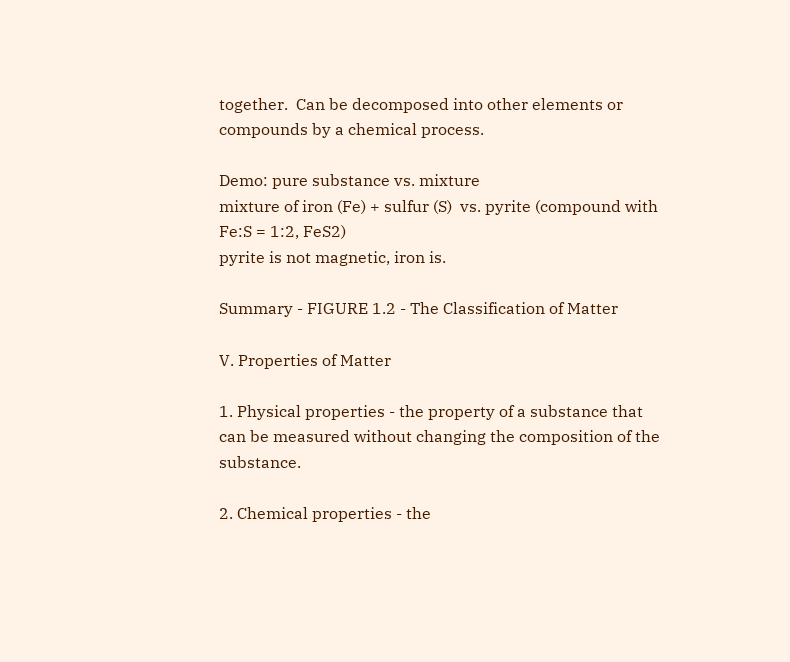together.  Can be decomposed into other elements or compounds by a chemical process.

Demo: pure substance vs. mixture
mixture of iron (Fe) + sulfur (S)  vs. pyrite (compound with Fe:S = 1:2, FeS2)
pyrite is not magnetic, iron is.

Summary - FIGURE 1.2 - The Classification of Matter

V. Properties of Matter

1. Physical properties - the property of a substance that can be measured without changing the composition of the substance.

2. Chemical properties - the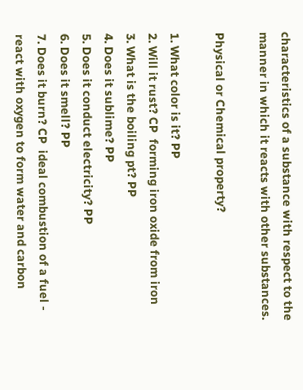characteristics of a substance with respect to the manner in which it reacts with other substances.

Physical or Chemical property?

1. What color is it? PP
2. Will it rust? CP  forming iron oxide from iron
3. What is the boiling pt? PP
4. Does it sublime? PP
5. Does it conduct electricity? PP
6. Does it smell? PP
7. Does it burn? CP  ideal combustion of a fuel - react with oxygen to form water and carbon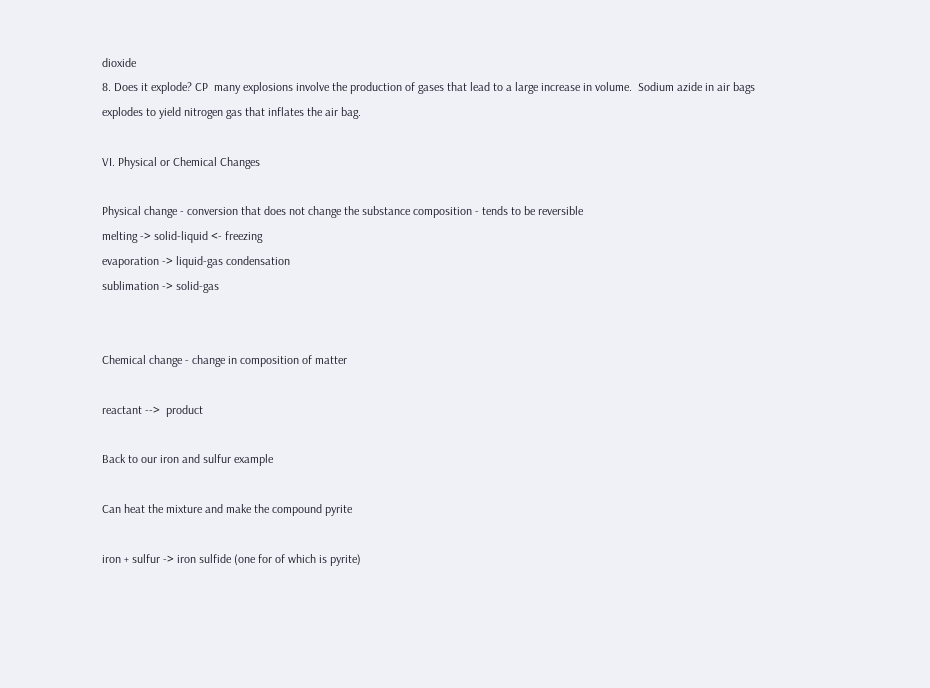dioxide
8. Does it explode? CP  many explosions involve the production of gases that lead to a large increase in volume.  Sodium azide in air bags explodes to yield nitrogen gas that inflates the air bag.

VI. Physical or Chemical Changes

Physical change - conversion that does not change the substance composition - tends to be reversible
melting -> solid-liquid <- freezing
evaporation -> liquid-gas condensation
sublimation -> solid-gas


Chemical change - change in composition of matter

reactant -->  product

Back to our iron and sulfur example

Can heat the mixture and make the compound pyrite

iron + sulfur -> iron sulfide (one for of which is pyrite)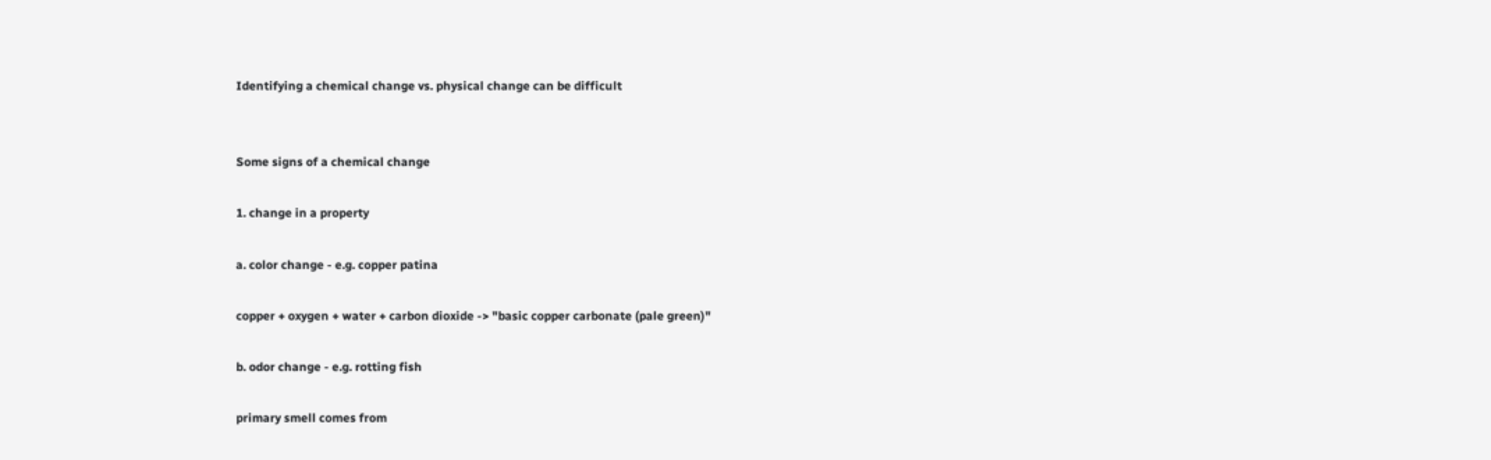Identifying a chemical change vs. physical change can be difficult


Some signs of a chemical change

1. change in a property

a. color change - e.g. copper patina

copper + oxygen + water + carbon dioxide -> "basic copper carbonate (pale green)"

b. odor change - e.g. rotting fish

primary smell comes from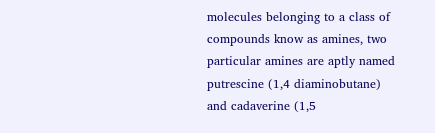molecules belonging to a class of compounds know as amines, two particular amines are aptly named putrescine (1,4 diaminobutane) and cadaverine (1,5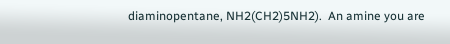diaminopentane, NH2(CH2)5NH2).  An amine you are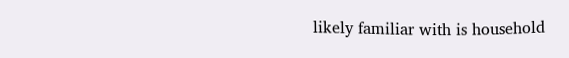likely familiar with is household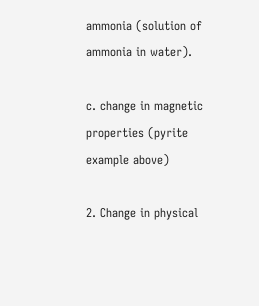ammonia (solution of ammonia in water).

c. change in magnetic properties (pyrite example above)

2. Change in physical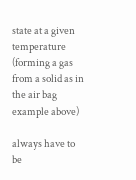state at a given temperature (forming a gas from a solid as in the air bag example above)

always have to be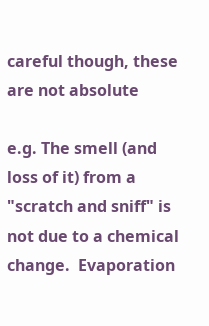careful though, these are not absolute

e.g. The smell (and loss of it) from a "scratch and sniff" is not due to a chemical change.  Evaporation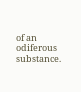of an odiferous substance.